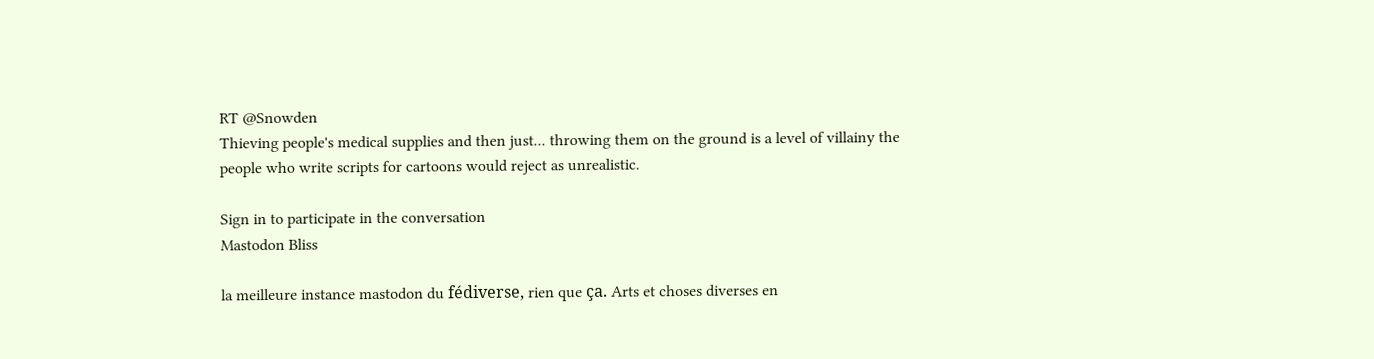RT @Snowden
Thieving people's medical supplies and then just... throwing them on the ground is a level of villainy the people who write scripts for cartoons would reject as unrealistic.

Sign in to participate in the conversation
Mastodon Bliss

la meilleure instance mastodon du fédiverse, rien que ça. Arts et choses diverses en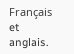Français et anglais.